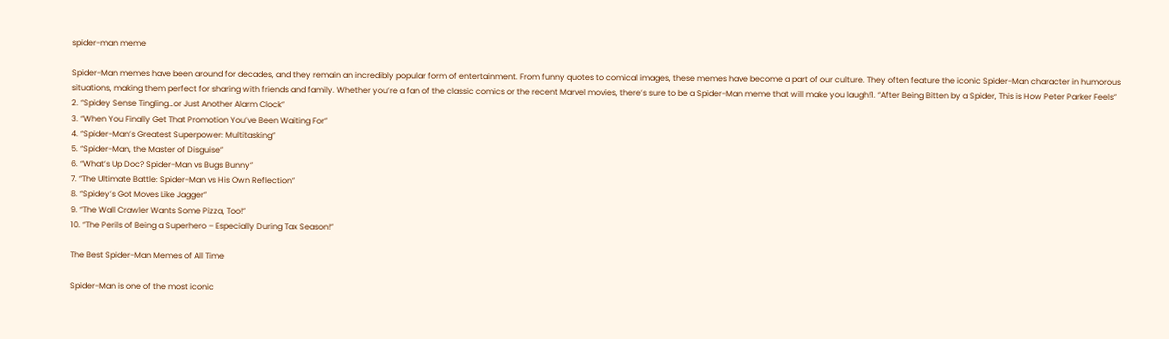spider-man meme

Spider-Man memes have been around for decades, and they remain an incredibly popular form of entertainment. From funny quotes to comical images, these memes have become a part of our culture. They often feature the iconic Spider-Man character in humorous situations, making them perfect for sharing with friends and family. Whether you’re a fan of the classic comics or the recent Marvel movies, there’s sure to be a Spider-Man meme that will make you laugh!1. “After Being Bitten by a Spider, This is How Peter Parker Feels”
2. “Spidey Sense Tingling…or Just Another Alarm Clock”
3. “When You Finally Get That Promotion You’ve Been Waiting For”
4. “Spider-Man’s Greatest Superpower: Multitasking”
5. “Spider-Man, the Master of Disguise”
6. “What’s Up Doc? Spider-Man vs Bugs Bunny”
7. “The Ultimate Battle: Spider-Man vs His Own Reflection”
8. “Spidey’s Got Moves Like Jagger”
9. “The Wall Crawler Wants Some Pizza, Too!”
10. “The Perils of Being a Superhero – Especially During Tax Season!”

The Best Spider-Man Memes of All Time

Spider-Man is one of the most iconic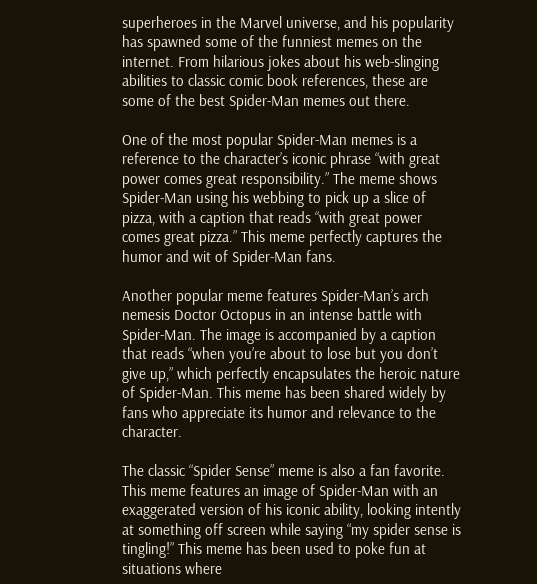superheroes in the Marvel universe, and his popularity has spawned some of the funniest memes on the internet. From hilarious jokes about his web-slinging abilities to classic comic book references, these are some of the best Spider-Man memes out there.

One of the most popular Spider-Man memes is a reference to the character’s iconic phrase “with great power comes great responsibility.” The meme shows Spider-Man using his webbing to pick up a slice of pizza, with a caption that reads “with great power comes great pizza.” This meme perfectly captures the humor and wit of Spider-Man fans.

Another popular meme features Spider-Man’s arch nemesis Doctor Octopus in an intense battle with Spider-Man. The image is accompanied by a caption that reads “when you’re about to lose but you don’t give up,” which perfectly encapsulates the heroic nature of Spider-Man. This meme has been shared widely by fans who appreciate its humor and relevance to the character.

The classic “Spider Sense” meme is also a fan favorite. This meme features an image of Spider-Man with an exaggerated version of his iconic ability, looking intently at something off screen while saying “my spider sense is tingling!” This meme has been used to poke fun at situations where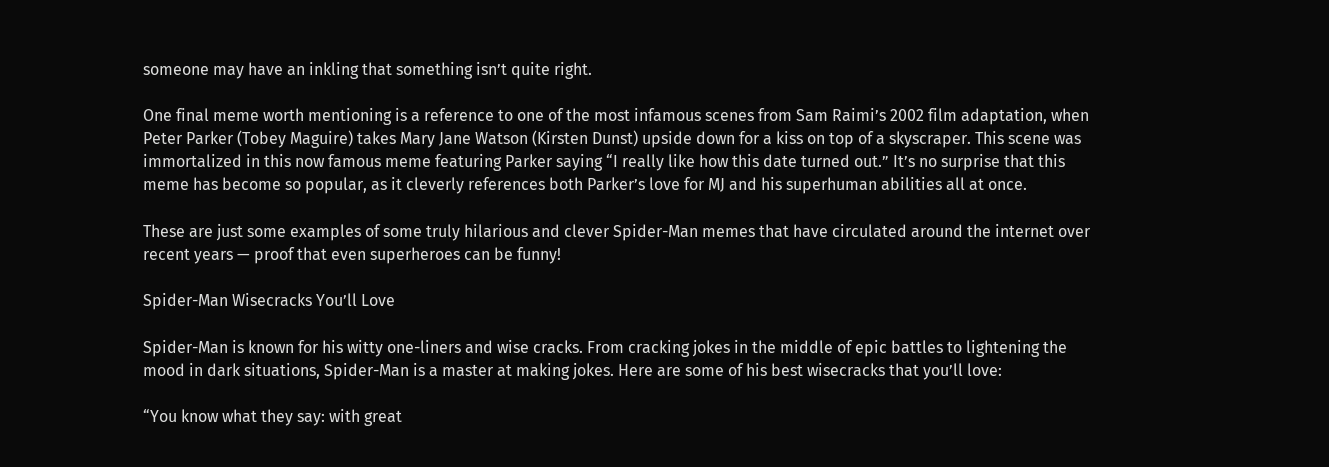someone may have an inkling that something isn’t quite right.

One final meme worth mentioning is a reference to one of the most infamous scenes from Sam Raimi’s 2002 film adaptation, when Peter Parker (Tobey Maguire) takes Mary Jane Watson (Kirsten Dunst) upside down for a kiss on top of a skyscraper. This scene was immortalized in this now famous meme featuring Parker saying “I really like how this date turned out.” It’s no surprise that this meme has become so popular, as it cleverly references both Parker’s love for MJ and his superhuman abilities all at once.

These are just some examples of some truly hilarious and clever Spider-Man memes that have circulated around the internet over recent years — proof that even superheroes can be funny!

Spider-Man Wisecracks You’ll Love

Spider-Man is known for his witty one-liners and wise cracks. From cracking jokes in the middle of epic battles to lightening the mood in dark situations, Spider-Man is a master at making jokes. Here are some of his best wisecracks that you’ll love:

“You know what they say: with great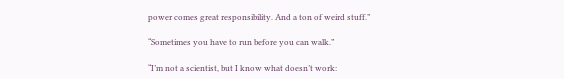power comes great responsibility. And a ton of weird stuff.”

“Sometimes you have to run before you can walk.”

“I’m not a scientist, but I know what doesn’t work: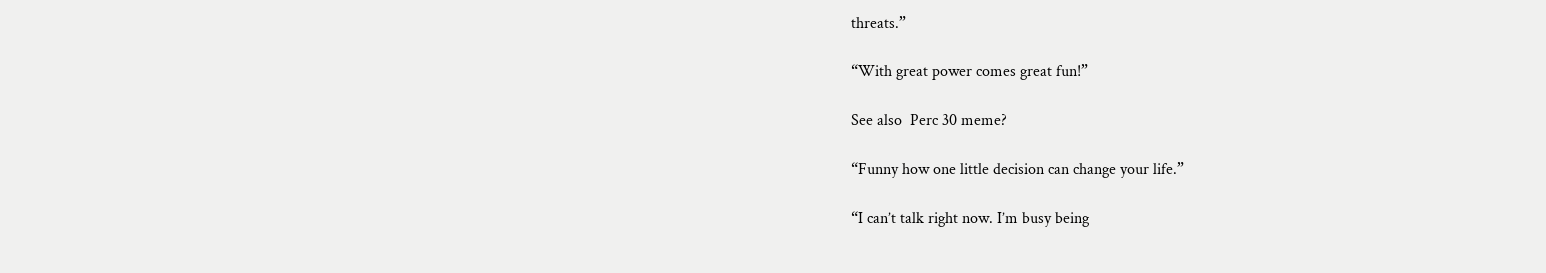threats.”

“With great power comes great fun!”

See also  Perc 30 meme?

“Funny how one little decision can change your life.”

“I can’t talk right now. I’m busy being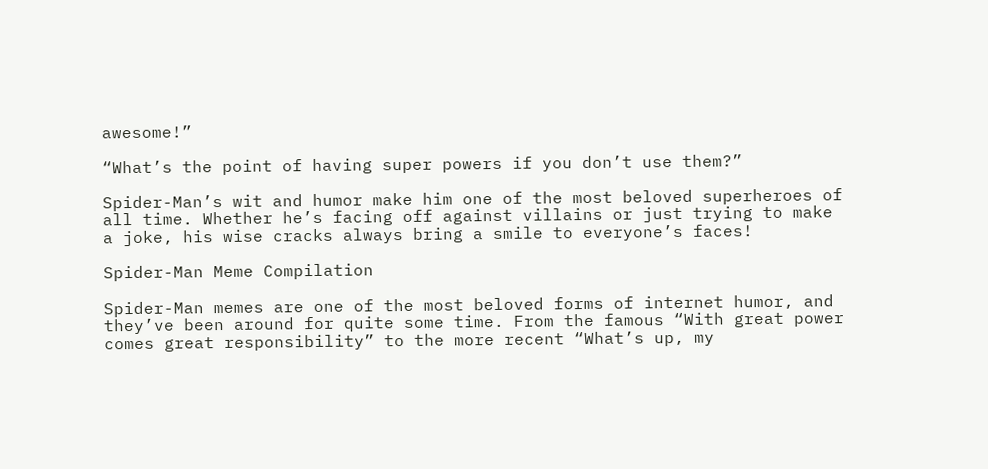awesome!”

“What’s the point of having super powers if you don’t use them?”

Spider-Man’s wit and humor make him one of the most beloved superheroes of all time. Whether he’s facing off against villains or just trying to make a joke, his wise cracks always bring a smile to everyone’s faces!

Spider-Man Meme Compilation

Spider-Man memes are one of the most beloved forms of internet humor, and they’ve been around for quite some time. From the famous “With great power comes great responsibility” to the more recent “What’s up, my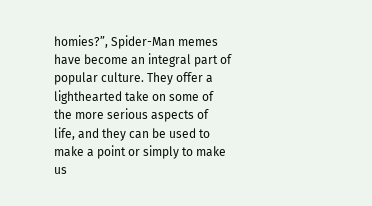homies?”, Spider-Man memes have become an integral part of popular culture. They offer a lighthearted take on some of the more serious aspects of life, and they can be used to make a point or simply to make us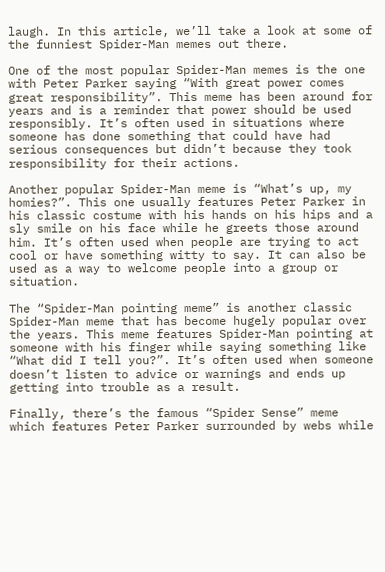laugh. In this article, we’ll take a look at some of the funniest Spider-Man memes out there.

One of the most popular Spider-Man memes is the one with Peter Parker saying “With great power comes great responsibility”. This meme has been around for years and is a reminder that power should be used responsibly. It’s often used in situations where someone has done something that could have had serious consequences but didn’t because they took responsibility for their actions.

Another popular Spider-Man meme is “What’s up, my homies?”. This one usually features Peter Parker in his classic costume with his hands on his hips and a sly smile on his face while he greets those around him. It’s often used when people are trying to act cool or have something witty to say. It can also be used as a way to welcome people into a group or situation.

The “Spider-Man pointing meme” is another classic Spider-Man meme that has become hugely popular over the years. This meme features Spider-Man pointing at someone with his finger while saying something like “What did I tell you?”. It’s often used when someone doesn’t listen to advice or warnings and ends up getting into trouble as a result.

Finally, there’s the famous “Spider Sense” meme which features Peter Parker surrounded by webs while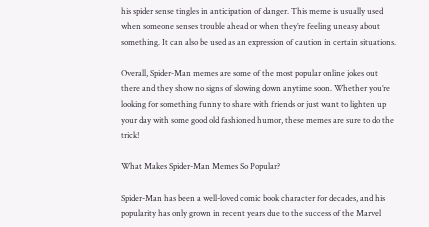his spider sense tingles in anticipation of danger. This meme is usually used when someone senses trouble ahead or when they’re feeling uneasy about something. It can also be used as an expression of caution in certain situations.

Overall, Spider-Man memes are some of the most popular online jokes out there and they show no signs of slowing down anytime soon. Whether you’re looking for something funny to share with friends or just want to lighten up your day with some good old fashioned humor, these memes are sure to do the trick!

What Makes Spider-Man Memes So Popular?

Spider-Man has been a well-loved comic book character for decades, and his popularity has only grown in recent years due to the success of the Marvel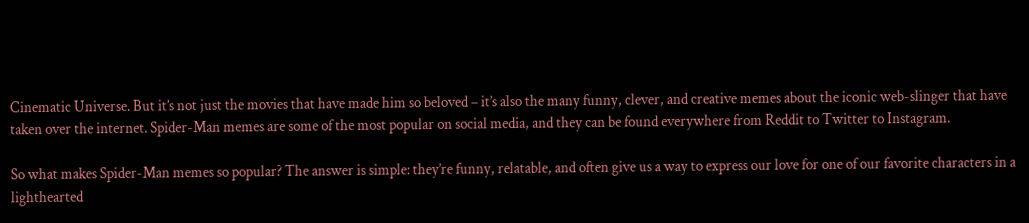Cinematic Universe. But it’s not just the movies that have made him so beloved – it’s also the many funny, clever, and creative memes about the iconic web-slinger that have taken over the internet. Spider-Man memes are some of the most popular on social media, and they can be found everywhere from Reddit to Twitter to Instagram.

So what makes Spider-Man memes so popular? The answer is simple: they’re funny, relatable, and often give us a way to express our love for one of our favorite characters in a lighthearted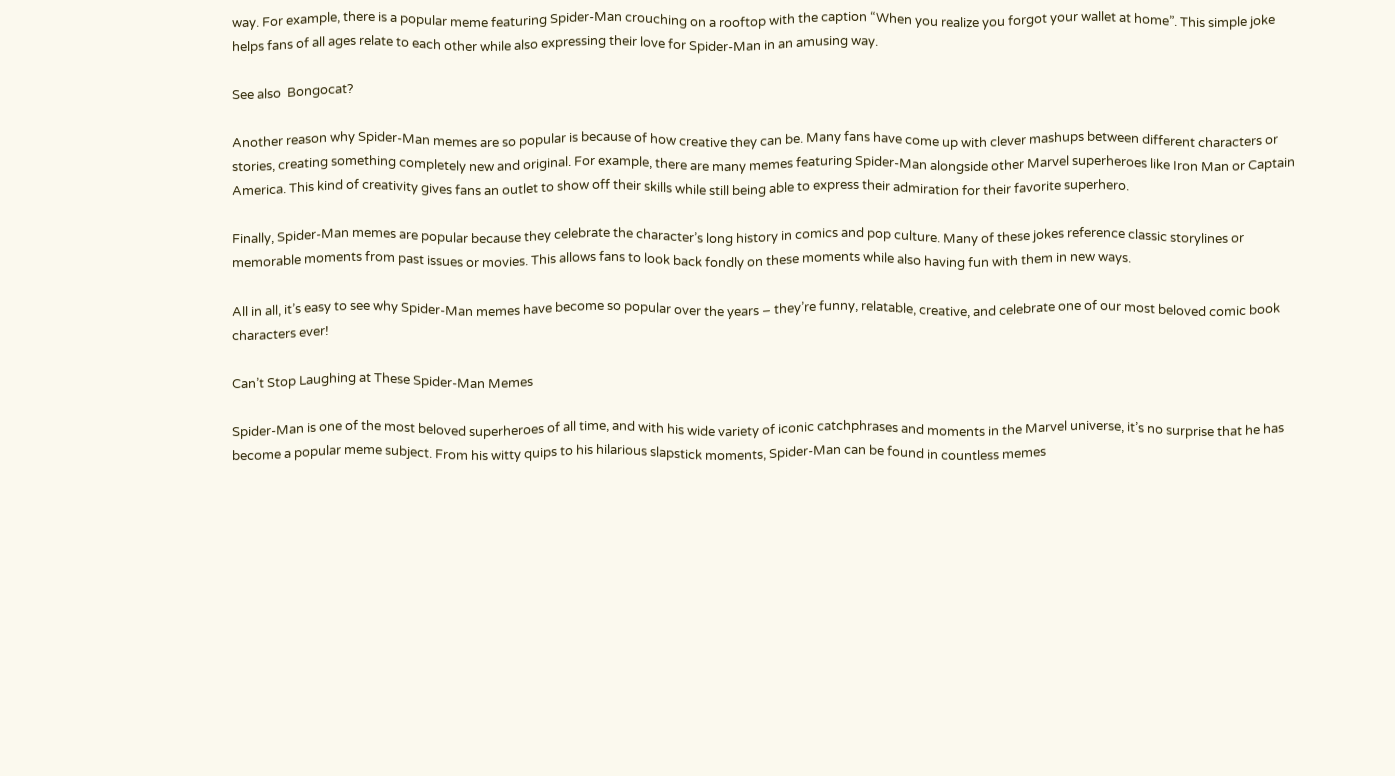way. For example, there is a popular meme featuring Spider-Man crouching on a rooftop with the caption “When you realize you forgot your wallet at home”. This simple joke helps fans of all ages relate to each other while also expressing their love for Spider-Man in an amusing way.

See also  Bongocat?

Another reason why Spider-Man memes are so popular is because of how creative they can be. Many fans have come up with clever mashups between different characters or stories, creating something completely new and original. For example, there are many memes featuring Spider-Man alongside other Marvel superheroes like Iron Man or Captain America. This kind of creativity gives fans an outlet to show off their skills while still being able to express their admiration for their favorite superhero.

Finally, Spider-Man memes are popular because they celebrate the character’s long history in comics and pop culture. Many of these jokes reference classic storylines or memorable moments from past issues or movies. This allows fans to look back fondly on these moments while also having fun with them in new ways.

All in all, it’s easy to see why Spider-Man memes have become so popular over the years – they’re funny, relatable, creative, and celebrate one of our most beloved comic book characters ever!

Can’t Stop Laughing at These Spider-Man Memes

Spider-Man is one of the most beloved superheroes of all time, and with his wide variety of iconic catchphrases and moments in the Marvel universe, it’s no surprise that he has become a popular meme subject. From his witty quips to his hilarious slapstick moments, Spider-Man can be found in countless memes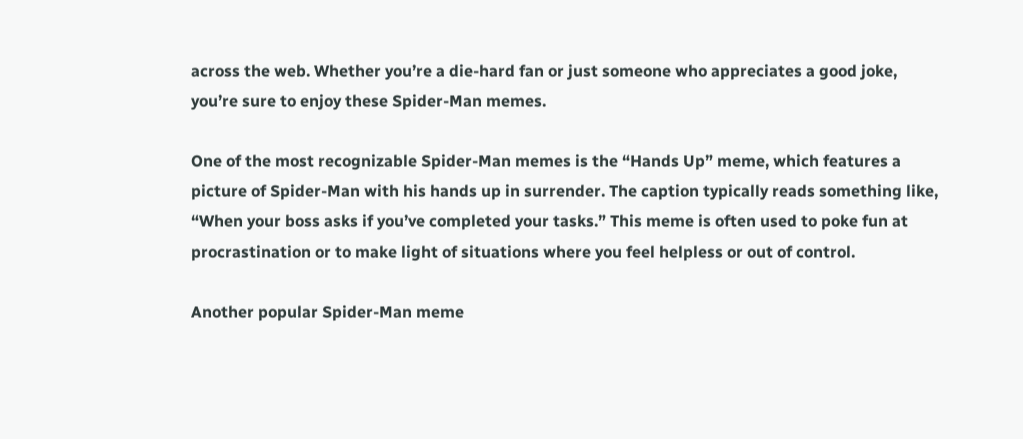across the web. Whether you’re a die-hard fan or just someone who appreciates a good joke, you’re sure to enjoy these Spider-Man memes.

One of the most recognizable Spider-Man memes is the “Hands Up” meme, which features a picture of Spider-Man with his hands up in surrender. The caption typically reads something like, “When your boss asks if you’ve completed your tasks.” This meme is often used to poke fun at procrastination or to make light of situations where you feel helpless or out of control.

Another popular Spider-Man meme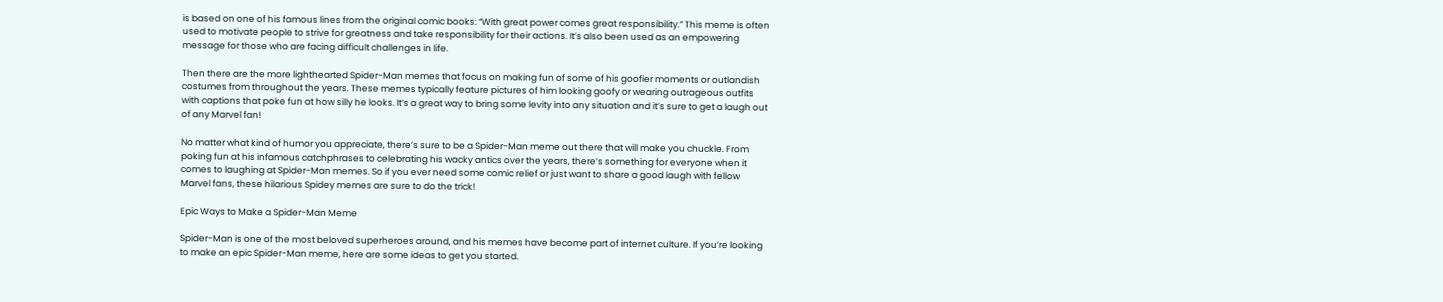is based on one of his famous lines from the original comic books: “With great power comes great responsibility.” This meme is often used to motivate people to strive for greatness and take responsibility for their actions. It’s also been used as an empowering message for those who are facing difficult challenges in life.

Then there are the more lighthearted Spider-Man memes that focus on making fun of some of his goofier moments or outlandish costumes from throughout the years. These memes typically feature pictures of him looking goofy or wearing outrageous outfits with captions that poke fun at how silly he looks. It’s a great way to bring some levity into any situation and it’s sure to get a laugh out of any Marvel fan!

No matter what kind of humor you appreciate, there’s sure to be a Spider-Man meme out there that will make you chuckle. From poking fun at his infamous catchphrases to celebrating his wacky antics over the years, there’s something for everyone when it comes to laughing at Spider-Man memes. So if you ever need some comic relief or just want to share a good laugh with fellow Marvel fans, these hilarious Spidey memes are sure to do the trick!

Epic Ways to Make a Spider-Man Meme

Spider-Man is one of the most beloved superheroes around, and his memes have become part of internet culture. If you’re looking to make an epic Spider-Man meme, here are some ideas to get you started.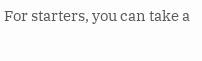For starters, you can take a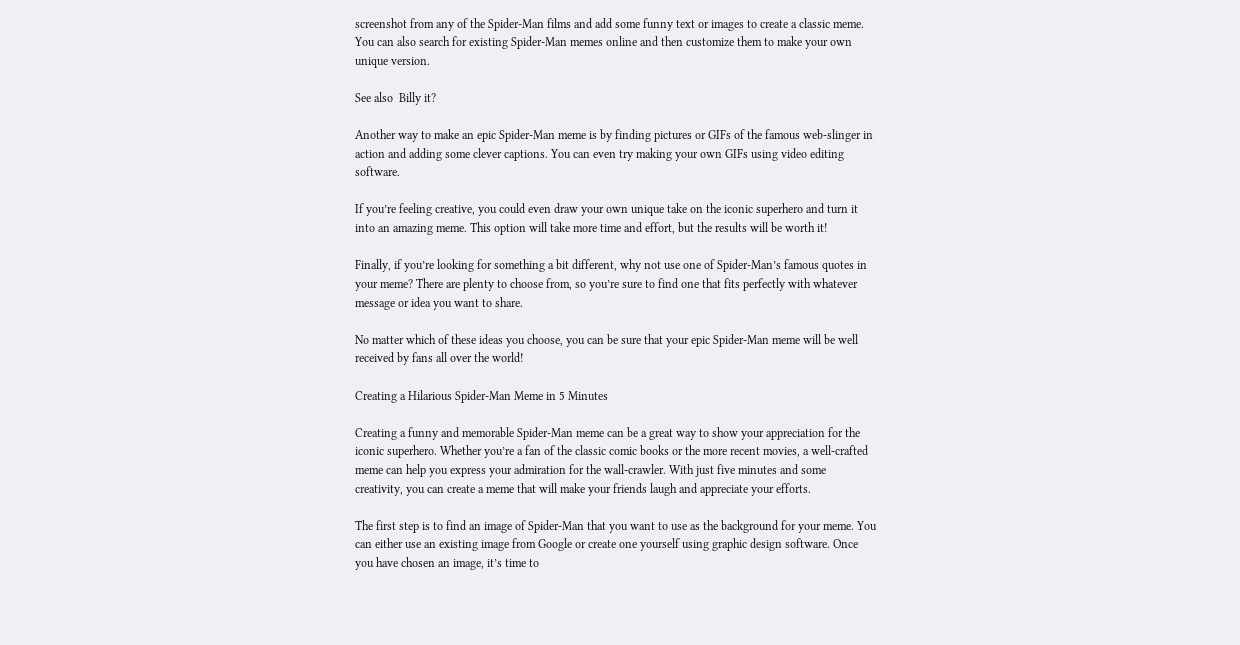screenshot from any of the Spider-Man films and add some funny text or images to create a classic meme. You can also search for existing Spider-Man memes online and then customize them to make your own unique version.

See also  Billy it?

Another way to make an epic Spider-Man meme is by finding pictures or GIFs of the famous web-slinger in action and adding some clever captions. You can even try making your own GIFs using video editing software.

If you’re feeling creative, you could even draw your own unique take on the iconic superhero and turn it into an amazing meme. This option will take more time and effort, but the results will be worth it!

Finally, if you’re looking for something a bit different, why not use one of Spider-Man’s famous quotes in your meme? There are plenty to choose from, so you’re sure to find one that fits perfectly with whatever message or idea you want to share.

No matter which of these ideas you choose, you can be sure that your epic Spider-Man meme will be well received by fans all over the world!

Creating a Hilarious Spider-Man Meme in 5 Minutes

Creating a funny and memorable Spider-Man meme can be a great way to show your appreciation for the iconic superhero. Whether you’re a fan of the classic comic books or the more recent movies, a well-crafted meme can help you express your admiration for the wall-crawler. With just five minutes and some creativity, you can create a meme that will make your friends laugh and appreciate your efforts.

The first step is to find an image of Spider-Man that you want to use as the background for your meme. You can either use an existing image from Google or create one yourself using graphic design software. Once you have chosen an image, it’s time to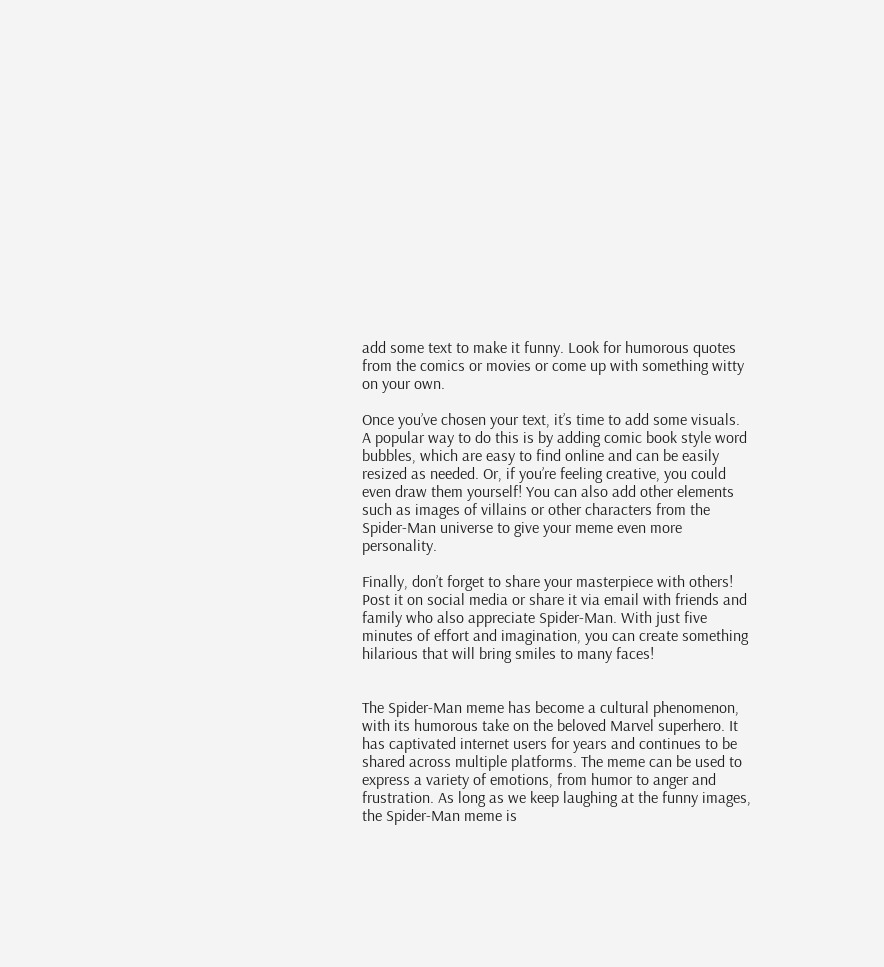add some text to make it funny. Look for humorous quotes from the comics or movies or come up with something witty on your own.

Once you’ve chosen your text, it’s time to add some visuals. A popular way to do this is by adding comic book style word bubbles, which are easy to find online and can be easily resized as needed. Or, if you’re feeling creative, you could even draw them yourself! You can also add other elements such as images of villains or other characters from the Spider-Man universe to give your meme even more personality.

Finally, don’t forget to share your masterpiece with others! Post it on social media or share it via email with friends and family who also appreciate Spider-Man. With just five minutes of effort and imagination, you can create something hilarious that will bring smiles to many faces!


The Spider-Man meme has become a cultural phenomenon, with its humorous take on the beloved Marvel superhero. It has captivated internet users for years and continues to be shared across multiple platforms. The meme can be used to express a variety of emotions, from humor to anger and frustration. As long as we keep laughing at the funny images, the Spider-Man meme is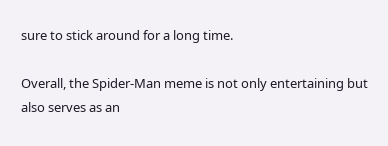sure to stick around for a long time.

Overall, the Spider-Man meme is not only entertaining but also serves as an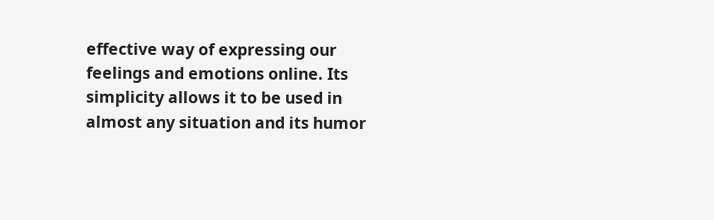effective way of expressing our feelings and emotions online. Its simplicity allows it to be used in almost any situation and its humor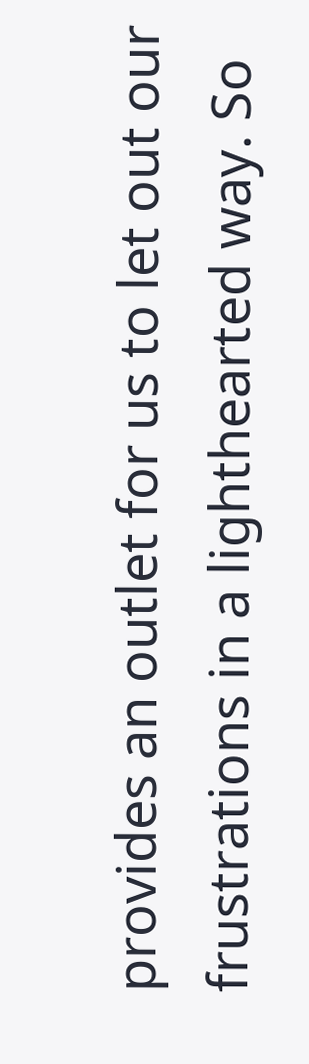provides an outlet for us to let out our frustrations in a lighthearted way. So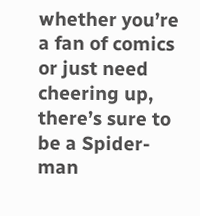whether you’re a fan of comics or just need cheering up, there’s sure to be a Spider-man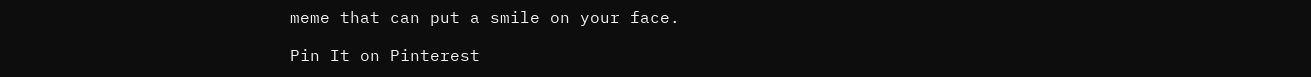meme that can put a smile on your face.

Pin It on Pinterest